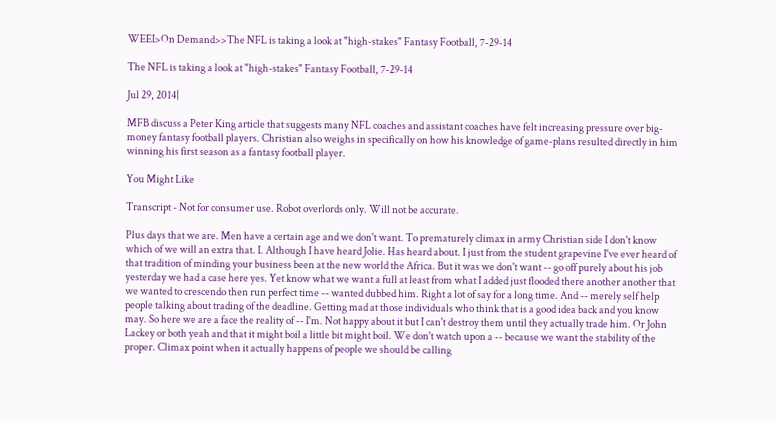WEEI>On Demand>>The NFL is taking a look at "high-stakes" Fantasy Football, 7-29-14

The NFL is taking a look at "high-stakes" Fantasy Football, 7-29-14

Jul 29, 2014|

MFB discuss a Peter King article that suggests many NFL coaches and assistant coaches have felt increasing pressure over big-money fantasy football players. Christian also weighs in specifically on how his knowledge of game-plans resulted directly in him winning his first season as a fantasy football player.

You Might Like

Transcript - Not for consumer use. Robot overlords only. Will not be accurate.

Plus days that we are. Men have a certain age and we don't want. To prematurely climax in army Christian side I don't know which of we will an extra that. I. Although I have heard Jolie. Has heard about. I just from the student grapevine I've ever heard of that tradition of minding your business been at the new world the Africa. But it was we don't want -- go off purely about his job yesterday we had a case here yes. Yet know what we want a full at least from what I added just flooded there another another that we wanted to crescendo then run perfect time -- wanted dubbed him. Right a lot of say for a long time. And -- merely self help people talking about trading of the deadline. Getting mad at those individuals who think that is a good idea back and you know may. So here we are a face the reality of -- I'm. Not happy about it but I can't destroy them until they actually trade him. Or John Lackey or both yeah and that it might boil a little bit might boil. We don't watch upon a -- because we want the stability of the proper. Climax point when it actually happens of people we should be calling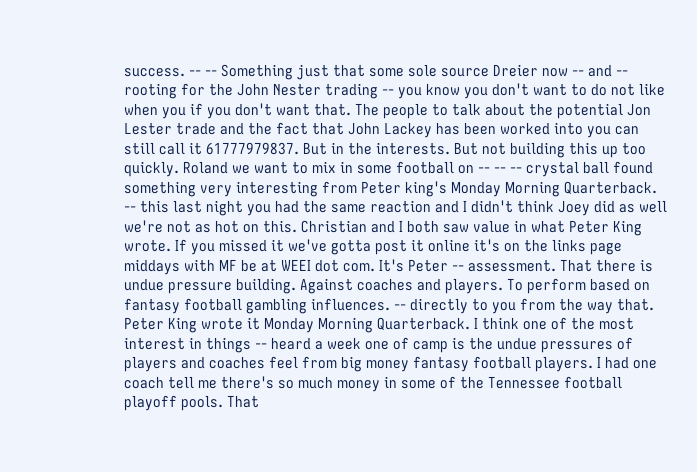success. -- -- Something just that some sole source Dreier now -- and -- rooting for the John Nester trading -- you know you don't want to do not like when you if you don't want that. The people to talk about the potential Jon Lester trade and the fact that John Lackey has been worked into you can still call it 61777979837. But in the interests. But not building this up too quickly. Roland we want to mix in some football on -- -- -- crystal ball found something very interesting from Peter king's Monday Morning Quarterback. -- this last night you had the same reaction and I didn't think Joey did as well we're not as hot on this. Christian and I both saw value in what Peter King wrote. If you missed it we've gotta post it online it's on the links page middays with MF be at WEEI dot com. It's Peter -- assessment. That there is undue pressure building. Against coaches and players. To perform based on fantasy football gambling influences. -- directly to you from the way that. Peter King wrote it Monday Morning Quarterback. I think one of the most interest in things -- heard a week one of camp is the undue pressures of players and coaches feel from big money fantasy football players. I had one coach tell me there's so much money in some of the Tennessee football playoff pools. That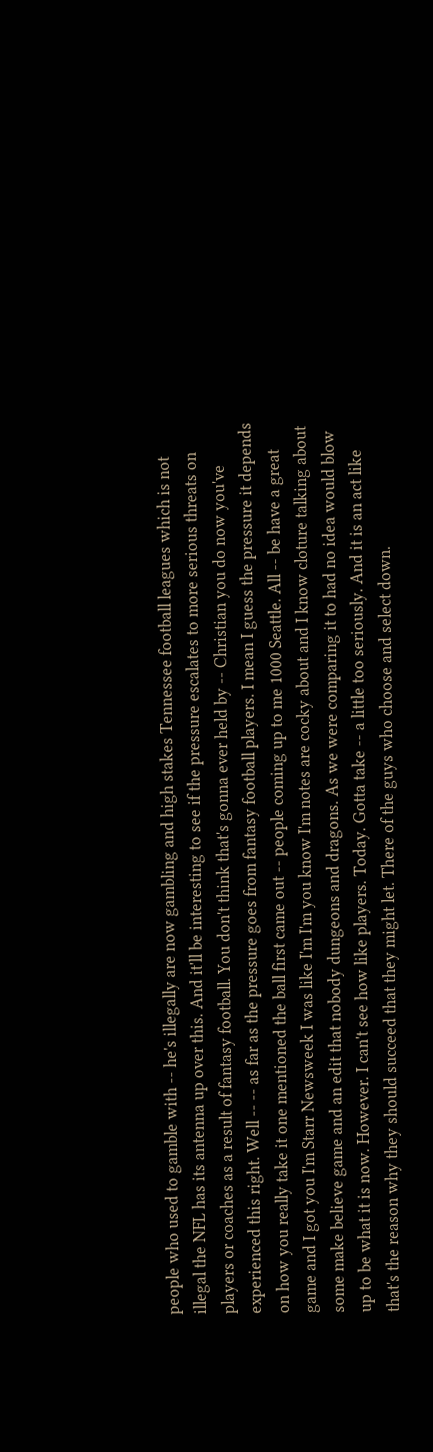people who used to gamble with -- he's illegally are now gambling and high stakes Tennessee football leagues which is not illegal the NFL has its antenna up over this. And it'll be interesting to see if the pressure escalates to more serious threats on players or coaches as a result of fantasy football. You don't think that's gonna ever held by -- Christian you do now you've experienced this right. Well -- -- as far as the pressure goes from fantasy football players. I mean I guess the pressure it depends on how you really take it one mentioned the ball first came out -- people coming up to me 1000 Seattle. All -- be have a great game and I got you I'm Starr Newsweek I was like I'm I'm you know I'm notes are cocky about and I know cloture talking about some make believe game and an edit that nobody dungeons and dragons. As we were comparing it to had no idea would blow up to be what it is now. However. I can't see how like players. Today. Gotta take -- a little too seriously. And it is an act like that's the reason why they should succeed that they might let. There of the guys who choose and select down.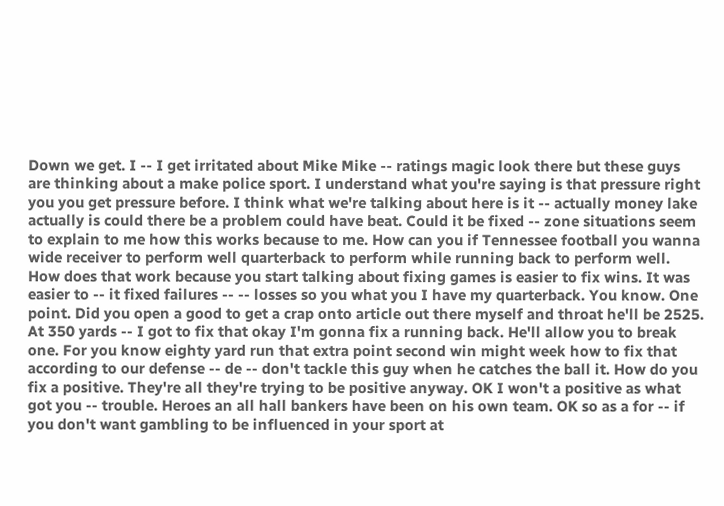Down we get. I -- I get irritated about Mike Mike -- ratings magic look there but these guys are thinking about a make police sport. I understand what you're saying is that pressure right you you get pressure before. I think what we're talking about here is it -- actually money lake actually is could there be a problem could have beat. Could it be fixed -- zone situations seem to explain to me how this works because to me. How can you if Tennessee football you wanna wide receiver to perform well quarterback to perform while running back to perform well. How does that work because you start talking about fixing games is easier to fix wins. It was easier to -- it fixed failures -- -- losses so you what you I have my quarterback. You know. One point. Did you open a good to get a crap onto article out there myself and throat he'll be 2525. At 350 yards -- I got to fix that okay I'm gonna fix a running back. He'll allow you to break one. For you know eighty yard run that extra point second win might week how to fix that according to our defense -- de -- don't tackle this guy when he catches the ball it. How do you fix a positive. They're all they're trying to be positive anyway. OK I won't a positive as what got you -- trouble. Heroes an all hall bankers have been on his own team. OK so as a for -- if you don't want gambling to be influenced in your sport at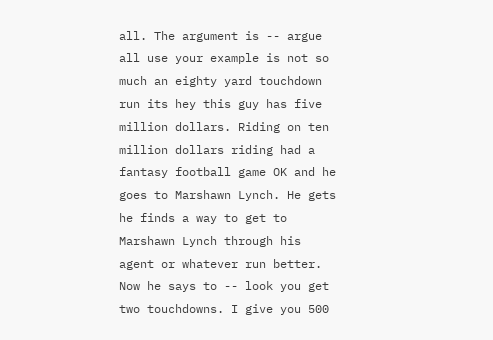all. The argument is -- argue all use your example is not so much an eighty yard touchdown run its hey this guy has five million dollars. Riding on ten million dollars riding had a fantasy football game OK and he goes to Marshawn Lynch. He gets he finds a way to get to Marshawn Lynch through his agent or whatever run better. Now he says to -- look you get two touchdowns. I give you 500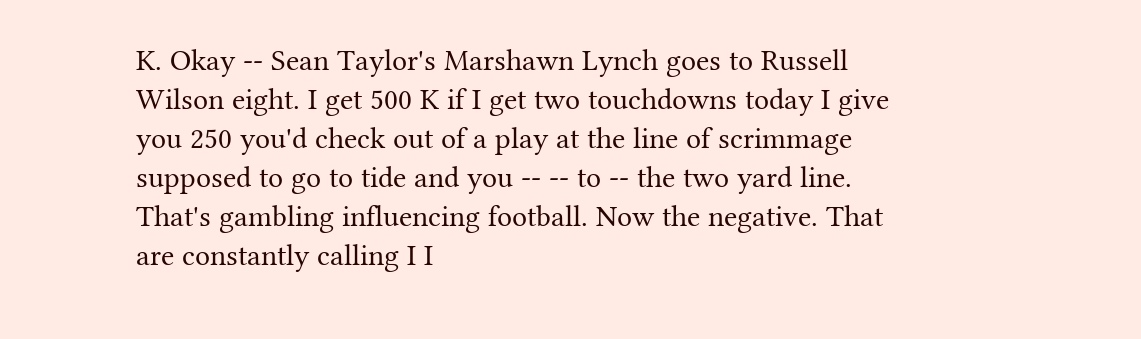K. Okay -- Sean Taylor's Marshawn Lynch goes to Russell Wilson eight. I get 500 K if I get two touchdowns today I give you 250 you'd check out of a play at the line of scrimmage supposed to go to tide and you -- -- to -- the two yard line. That's gambling influencing football. Now the negative. That are constantly calling I I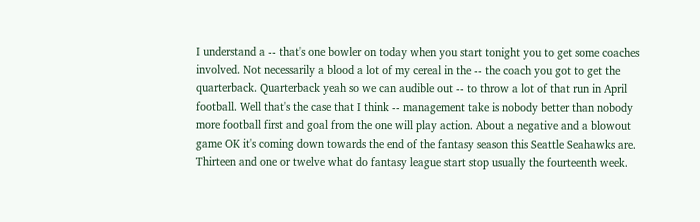I understand a -- that's one bowler on today when you start tonight you to get some coaches involved. Not necessarily a blood a lot of my cereal in the -- the coach you got to get the quarterback. Quarterback yeah so we can audible out -- to throw a lot of that run in April football. Well that's the case that I think -- management take is nobody better than nobody more football first and goal from the one will play action. About a negative and a blowout game OK it's coming down towards the end of the fantasy season this Seattle Seahawks are. Thirteen and one or twelve what do fantasy league start stop usually the fourteenth week.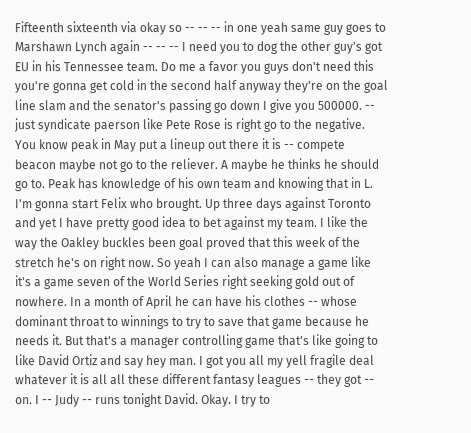Fifteenth sixteenth via okay so -- -- -- in one yeah same guy goes to Marshawn Lynch again -- -- -- I need you to dog the other guy's got EU in his Tennessee team. Do me a favor you guys don't need this you're gonna get cold in the second half anyway they're on the goal line slam and the senator's passing go down I give you 500000. -- just syndicate paerson like Pete Rose is right go to the negative. You know peak in May put a lineup out there it is -- compete beacon maybe not go to the reliever. A maybe he thinks he should go to. Peak has knowledge of his own team and knowing that in L. I'm gonna start Felix who brought. Up three days against Toronto and yet I have pretty good idea to bet against my team. I like the way the Oakley buckles been goal proved that this week of the stretch he's on right now. So yeah I can also manage a game like it's a game seven of the World Series right seeking gold out of nowhere. In a month of April he can have his clothes -- whose dominant throat to winnings to try to save that game because he needs it. But that's a manager controlling game that's like going to like David Ortiz and say hey man. I got you all my yell fragile deal whatever it is all all these different fantasy leagues -- they got -- on. I -- Judy -- runs tonight David. Okay. I try to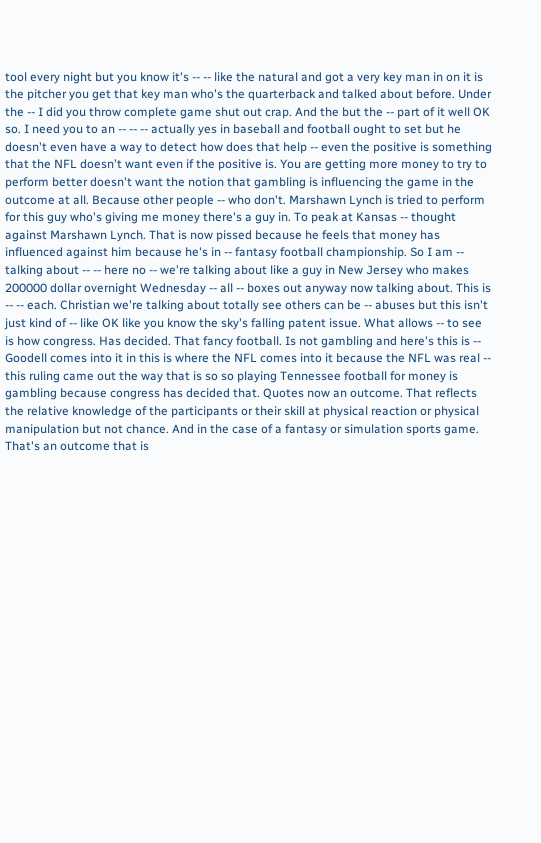tool every night but you know it's -- -- like the natural and got a very key man in on it is the pitcher you get that key man who's the quarterback and talked about before. Under the -- I did you throw complete game shut out crap. And the but the -- part of it well OK so. I need you to an -- -- -- actually yes in baseball and football ought to set but he doesn't even have a way to detect how does that help -- even the positive is something that the NFL doesn't want even if the positive is. You are getting more money to try to perform better doesn't want the notion that gambling is influencing the game in the outcome at all. Because other people -- who don't. Marshawn Lynch is tried to perform for this guy who's giving me money there's a guy in. To peak at Kansas -- thought against Marshawn Lynch. That is now pissed because he feels that money has influenced against him because he's in -- fantasy football championship. So I am -- talking about -- -- here no -- we're talking about like a guy in New Jersey who makes 200000 dollar overnight Wednesday -- all -- boxes out anyway now talking about. This is -- -- each. Christian we're talking about totally see others can be -- abuses but this isn't just kind of -- like OK like you know the sky's falling patent issue. What allows -- to see is how congress. Has decided. That fancy football. Is not gambling and here's this is -- Goodell comes into it in this is where the NFL comes into it because the NFL was real -- this ruling came out the way that is so so playing Tennessee football for money is gambling because congress has decided that. Quotes now an outcome. That reflects the relative knowledge of the participants or their skill at physical reaction or physical manipulation but not chance. And in the case of a fantasy or simulation sports game. That's an outcome that is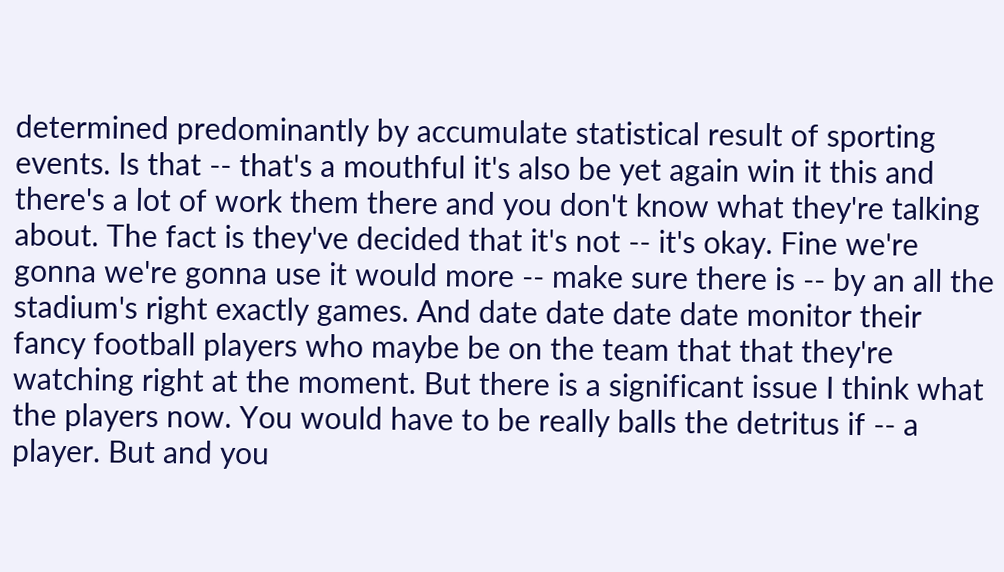determined predominantly by accumulate statistical result of sporting events. Is that -- that's a mouthful it's also be yet again win it this and there's a lot of work them there and you don't know what they're talking about. The fact is they've decided that it's not -- it's okay. Fine we're gonna we're gonna use it would more -- make sure there is -- by an all the stadium's right exactly games. And date date date date monitor their fancy football players who maybe be on the team that that they're watching right at the moment. But there is a significant issue I think what the players now. You would have to be really balls the detritus if -- a player. But and you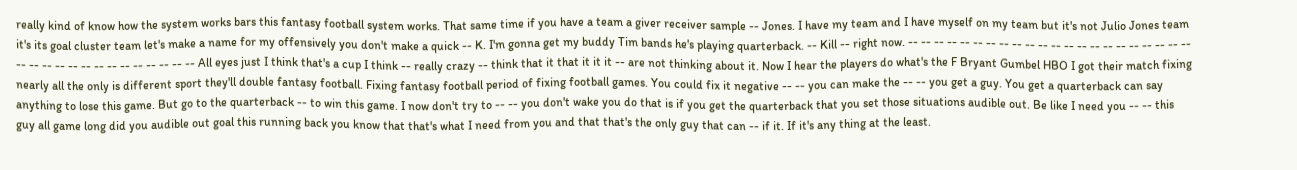really kind of know how the system works bars this fantasy football system works. That same time if you have a team a giver receiver sample -- Jones. I have my team and I have myself on my team but it's not Julio Jones team it's its goal cluster team let's make a name for my offensively you don't make a quick -- K. I'm gonna get my buddy Tim bands he's playing quarterback. -- Kill -- right now. -- -- -- -- -- -- -- -- -- -- -- -- -- -- -- -- -- -- -- -- -- -- -- -- -- -- -- -- -- -- -- -- -- -- -- -- All eyes just I think that's a cup I think -- really crazy -- think that it that it it it -- are not thinking about it. Now I hear the players do what's the F Bryant Gumbel HBO I got their match fixing nearly all the only is different sport they'll double fantasy football. Fixing fantasy football period of fixing football games. You could fix it negative -- -- you can make the -- -- you get a guy. You get a quarterback can say anything to lose this game. But go to the quarterback -- to win this game. I now don't try to -- -- you don't wake you do that is if you get the quarterback that you set those situations audible out. Be like I need you -- -- this guy all game long did you audible out goal this running back you know that that's what I need from you and that that's the only guy that can -- if it. If it's any thing at the least.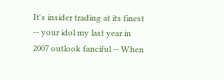It's insider trading at its finest -- your idol my last year in 2007 outlook fanciful -- When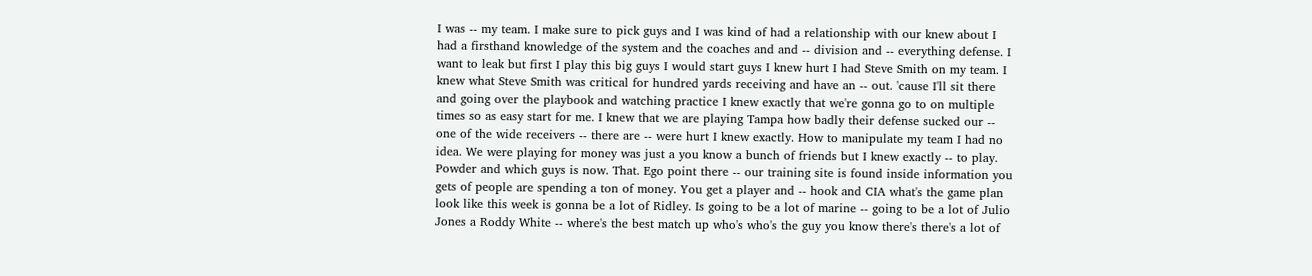I was -- my team. I make sure to pick guys and I was kind of had a relationship with our knew about I had a firsthand knowledge of the system and the coaches and and -- division and -- everything defense. I want to leak but first I play this big guys I would start guys I knew hurt I had Steve Smith on my team. I knew what Steve Smith was critical for hundred yards receiving and have an -- out. 'cause I'll sit there and going over the playbook and watching practice I knew exactly that we're gonna go to on multiple times so as easy start for me. I knew that we are playing Tampa how badly their defense sucked our -- one of the wide receivers -- there are -- were hurt I knew exactly. How to manipulate my team I had no idea. We were playing for money was just a you know a bunch of friends but I knew exactly -- to play. Powder and which guys is now. That. Ego point there -- our training site is found inside information you gets of people are spending a ton of money. You get a player and -- hook and CIA what's the game plan look like this week is gonna be a lot of Ridley. Is going to be a lot of marine -- going to be a lot of Julio Jones a Roddy White -- where's the best match up who's who's the guy you know there's there's a lot of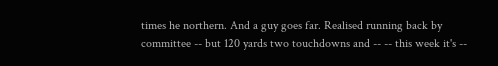times he northern. And a guy goes far. Realised running back by committee -- but 120 yards two touchdowns and -- -- this week it's --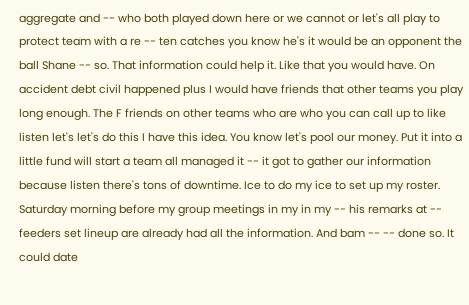aggregate and -- who both played down here or we cannot or let's all play to protect team with a re -- ten catches you know he's it would be an opponent the ball Shane -- so. That information could help it. Like that you would have. On accident debt civil happened plus I would have friends that other teams you play long enough. The F friends on other teams who are who you can call up to like listen let's let's do this I have this idea. You know let's pool our money. Put it into a little fund will start a team all managed it -- it got to gather our information because listen there's tons of downtime. Ice to do my ice to set up my roster. Saturday morning before my group meetings in my in my -- his remarks at -- feeders set lineup are already had all the information. And bam -- -- done so. It could date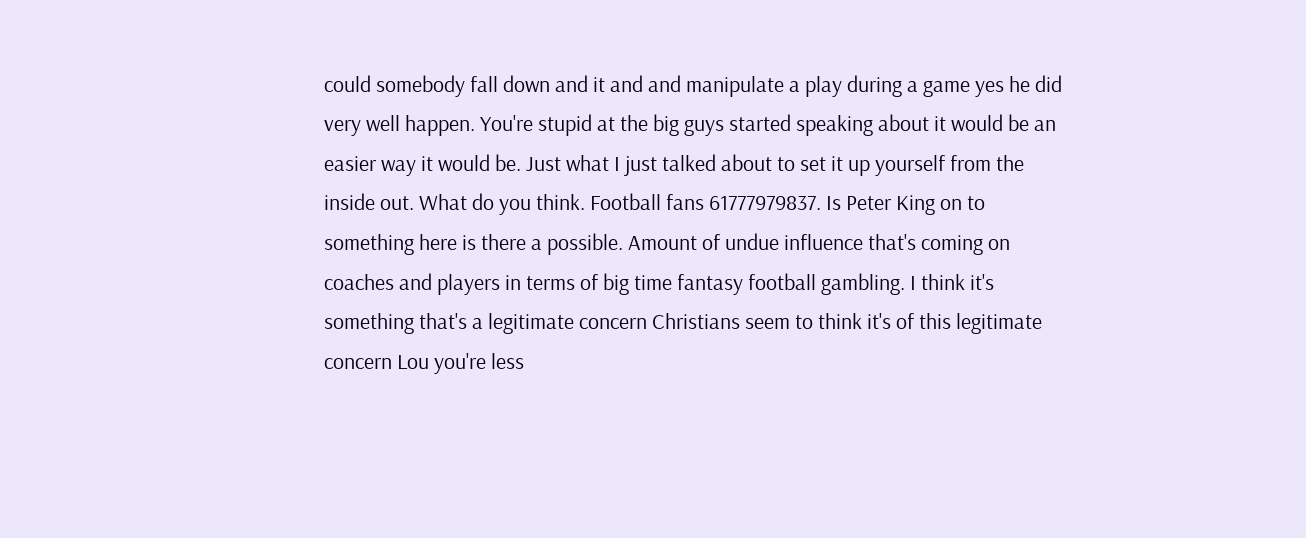could somebody fall down and it and and manipulate a play during a game yes he did very well happen. You're stupid at the big guys started speaking about it would be an easier way it would be. Just what I just talked about to set it up yourself from the inside out. What do you think. Football fans 61777979837. Is Peter King on to something here is there a possible. Amount of undue influence that's coming on coaches and players in terms of big time fantasy football gambling. I think it's something that's a legitimate concern Christians seem to think it's of this legitimate concern Lou you're less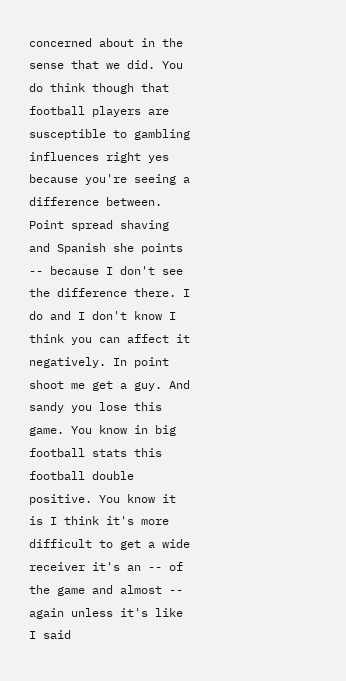concerned about in the sense that we did. You do think though that football players are susceptible to gambling influences right yes because you're seeing a difference between. Point spread shaving and Spanish she points -- because I don't see the difference there. I do and I don't know I think you can affect it negatively. In point shoot me get a guy. And sandy you lose this game. You know in big football stats this football double positive. You know it is I think it's more difficult to get a wide receiver it's an -- of the game and almost -- again unless it's like I said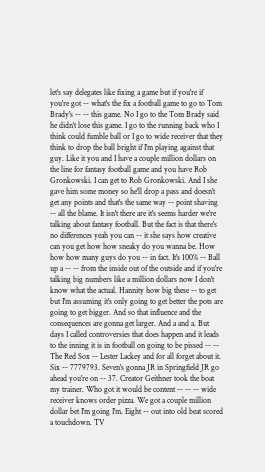let's say delegates like fixing a game but if you're if you're got -- what's the fix a football game to go to Tom Brady's -- -- this game. No I go to the Tom Brady said he didn't lose this game. I go to the running back who I think could fumble ball or I go to wide receiver that they think to drop the ball bright if I'm playing against that guy. Like it you and I have a couple million dollars on the line for fantasy football game and you have Rob Gronkowski. I can get to Rob Gronkowski. And I she gave him some money so he'll drop a pass and doesn't get any points and that's the same way -- point shaving -- all the blame. It isn't there are it's seems harder we're talking about fantasy football. But the fact is that there's no differences yeah you can -- it she says how creative can you get how how sneaky do you wanna be. How how how many guys do you -- in fact. It's 100% -- Ball up a -- -- from the inside out of the outside and if you're talking big numbers like a million dollars now I don't know what the actual. Hannity how big these -- to get but I'm assuming it's only going to get better the pots are going to get bigger. And so that influence and the consequences are gonna get larger. And a and a. But days I called controversies that does happen and it leads to the inning it is in football on going to be pissed -- -- The Red Sox -- Lester Lackey and for all forget about it. Six -- 7779793. Seven's gonna JR in Springfield JR go ahead you're on -- 37. Creator Geithner took the boat my trainer. Who got it would be content -- -- -- wide receiver knows order pizza. We got a couple million dollar bet I'm going I'm. Eight -- out into old beat scored a touchdown. TV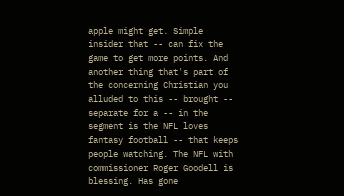apple might get. Simple insider that -- can fix the game to get more points. And another thing that's part of the concerning Christian you alluded to this -- brought -- separate for a -- in the segment is the NFL loves fantasy football -- that keeps people watching. The NFL with commissioner Roger Goodell is blessing. Has gone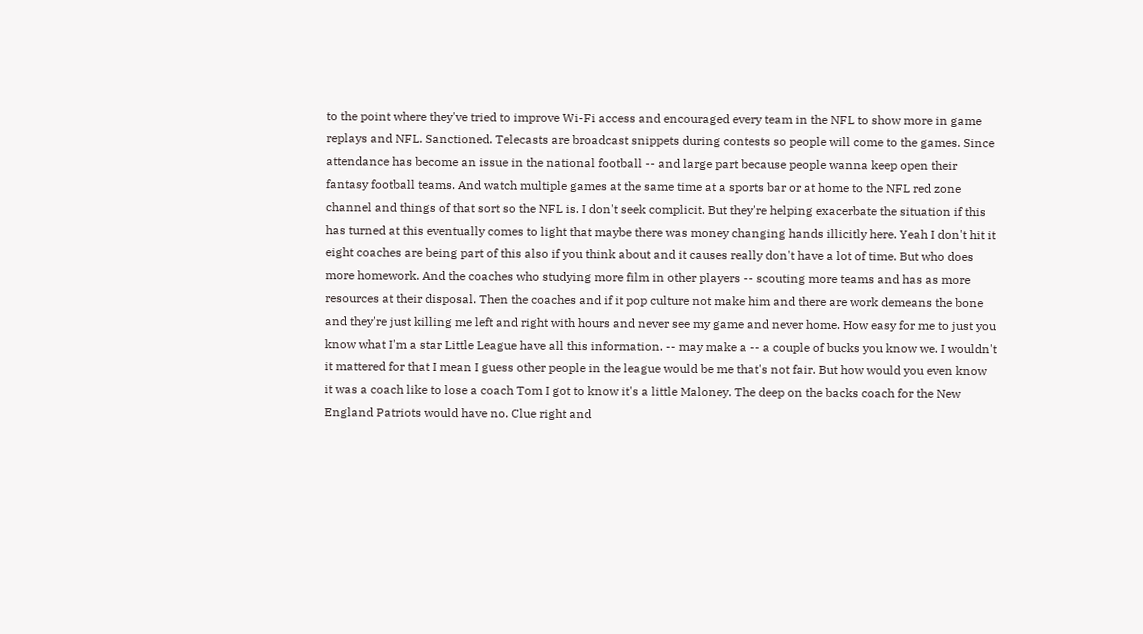to the point where they've tried to improve Wi-Fi access and encouraged every team in the NFL to show more in game replays and NFL. Sanctioned. Telecasts are broadcast snippets during contests so people will come to the games. Since attendance has become an issue in the national football -- and large part because people wanna keep open their fantasy football teams. And watch multiple games at the same time at a sports bar or at home to the NFL red zone channel and things of that sort so the NFL is. I don't seek complicit. But they're helping exacerbate the situation if this has turned at this eventually comes to light that maybe there was money changing hands illicitly here. Yeah I don't hit it eight coaches are being part of this also if you think about and it causes really don't have a lot of time. But who does more homework. And the coaches who studying more film in other players -- scouting more teams and has as more resources at their disposal. Then the coaches and if it pop culture not make him and there are work demeans the bone and they're just killing me left and right with hours and never see my game and never home. How easy for me to just you know what I'm a star Little League have all this information. -- may make a -- a couple of bucks you know we. I wouldn't it mattered for that I mean I guess other people in the league would be me that's not fair. But how would you even know it was a coach like to lose a coach Tom I got to know it's a little Maloney. The deep on the backs coach for the New England Patriots would have no. Clue right and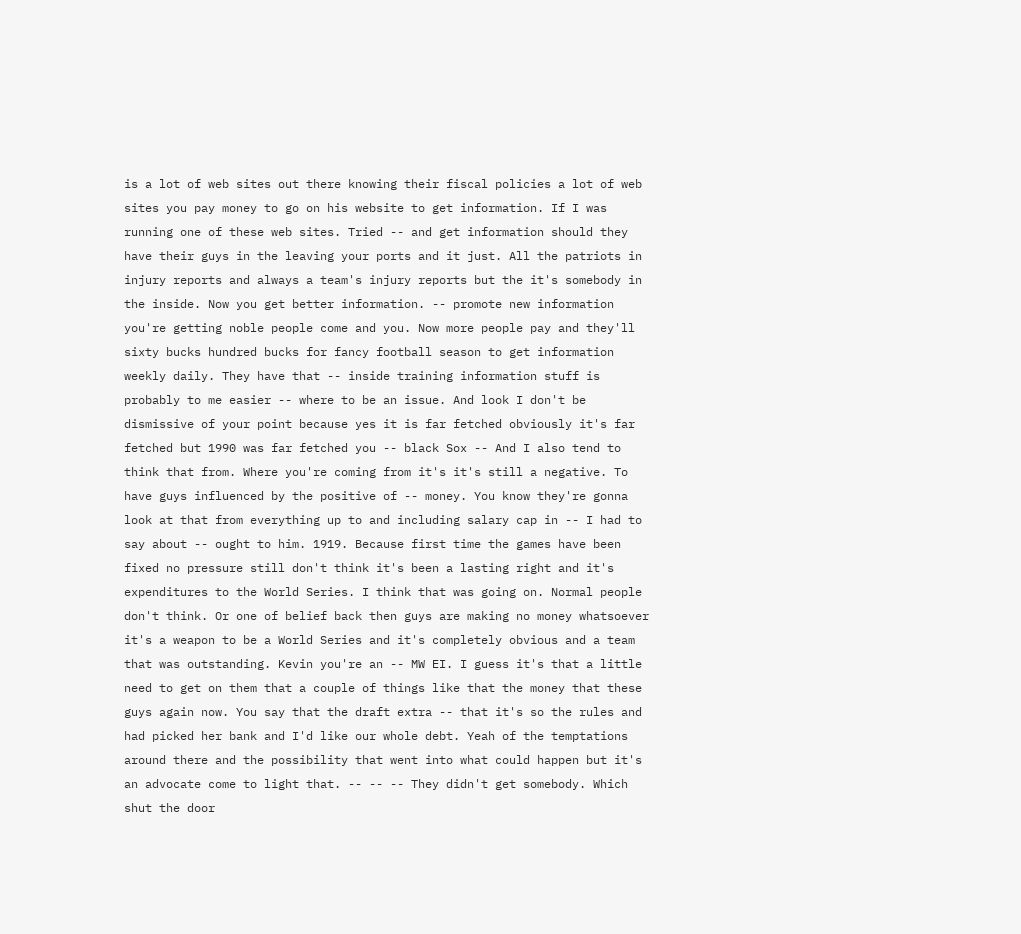is a lot of web sites out there knowing their fiscal policies a lot of web sites you pay money to go on his website to get information. If I was running one of these web sites. Tried -- and get information should they have their guys in the leaving your ports and it just. All the patriots in injury reports and always a team's injury reports but the it's somebody in the inside. Now you get better information. -- promote new information you're getting noble people come and you. Now more people pay and they'll sixty bucks hundred bucks for fancy football season to get information weekly daily. They have that -- inside training information stuff is probably to me easier -- where to be an issue. And look I don't be dismissive of your point because yes it is far fetched obviously it's far fetched but 1990 was far fetched you -- black Sox -- And I also tend to think that from. Where you're coming from it's it's still a negative. To have guys influenced by the positive of -- money. You know they're gonna look at that from everything up to and including salary cap in -- I had to say about -- ought to him. 1919. Because first time the games have been fixed no pressure still don't think it's been a lasting right and it's expenditures to the World Series. I think that was going on. Normal people don't think. Or one of belief back then guys are making no money whatsoever it's a weapon to be a World Series and it's completely obvious and a team that was outstanding. Kevin you're an -- MW EI. I guess it's that a little need to get on them that a couple of things like that the money that these guys again now. You say that the draft extra -- that it's so the rules and had picked her bank and I'd like our whole debt. Yeah of the temptations around there and the possibility that went into what could happen but it's an advocate come to light that. -- -- -- They didn't get somebody. Which shut the door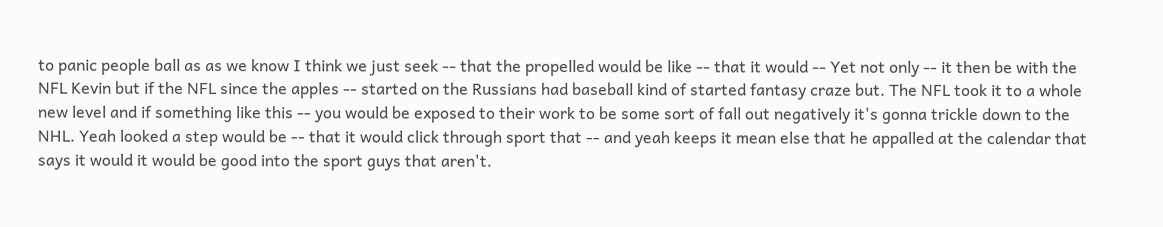to panic people ball as as we know I think we just seek -- that the propelled would be like -- that it would -- Yet not only -- it then be with the NFL Kevin but if the NFL since the apples -- started on the Russians had baseball kind of started fantasy craze but. The NFL took it to a whole new level and if something like this -- you would be exposed to their work to be some sort of fall out negatively it's gonna trickle down to the NHL. Yeah looked a step would be -- that it would click through sport that -- and yeah keeps it mean else that he appalled at the calendar that says it would it would be good into the sport guys that aren't.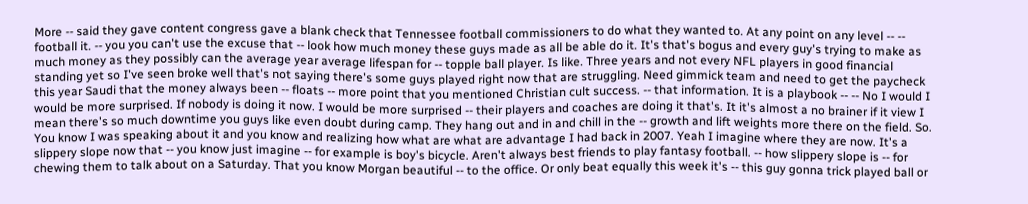More -- said they gave content congress gave a blank check that Tennessee football commissioners to do what they wanted to. At any point on any level -- -- football it. -- you you can't use the excuse that -- look how much money these guys made as all be able do it. It's that's bogus and every guy's trying to make as much money as they possibly can the average year average lifespan for -- topple ball player. Is like. Three years and not every NFL players in good financial standing yet so I've seen broke well that's not saying there's some guys played right now that are struggling. Need gimmick team and need to get the paycheck this year Saudi that the money always been -- floats -- more point that you mentioned Christian cult success. -- that information. It is a playbook -- -- No I would I would be more surprised. If nobody is doing it now. I would be more surprised -- their players and coaches are doing it that's. It it's almost a no brainer if it view I mean there's so much downtime you guys like even doubt during camp. They hang out and in and chill in the -- growth and lift weights more there on the field. So. You know I was speaking about it and you know and realizing how what are what are advantage I had back in 2007. Yeah I imagine where they are now. It's a slippery slope now that -- you know just imagine -- for example is boy's bicycle. Aren't always best friends to play fantasy football. -- how slippery slope is -- for chewing them to talk about on a Saturday. That you know Morgan beautiful -- to the office. Or only beat equally this week it's -- this guy gonna trick played ball or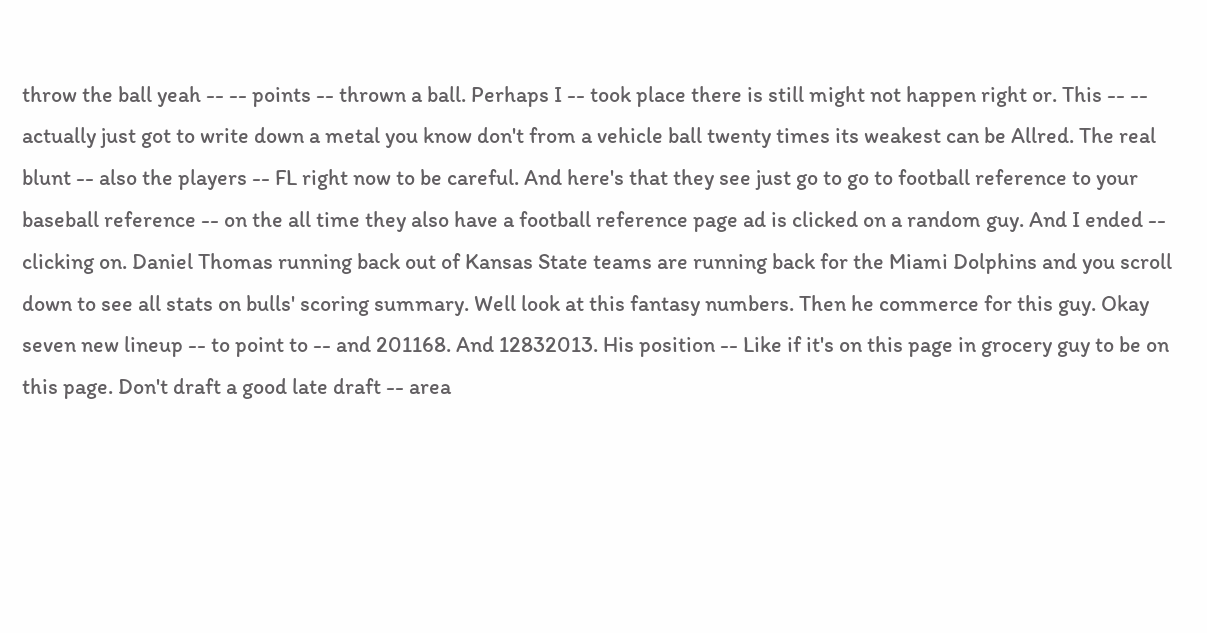throw the ball yeah -- -- points -- thrown a ball. Perhaps I -- took place there is still might not happen right or. This -- -- actually just got to write down a metal you know don't from a vehicle ball twenty times its weakest can be Allred. The real blunt -- also the players -- FL right now to be careful. And here's that they see just go to go to football reference to your baseball reference -- on the all time they also have a football reference page ad is clicked on a random guy. And I ended -- clicking on. Daniel Thomas running back out of Kansas State teams are running back for the Miami Dolphins and you scroll down to see all stats on bulls' scoring summary. Well look at this fantasy numbers. Then he commerce for this guy. Okay seven new lineup -- to point to -- and 201168. And 12832013. His position -- Like if it's on this page in grocery guy to be on this page. Don't draft a good late draft -- area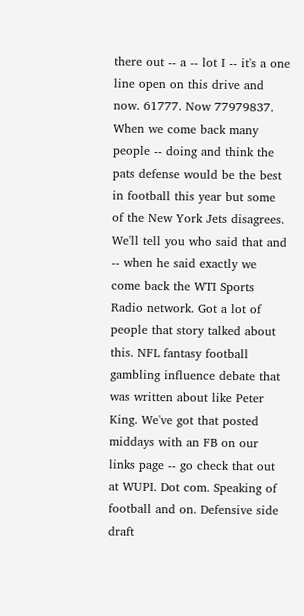there out -- a -- lot I -- it's a one line open on this drive and now. 61777. Now 77979837. When we come back many people -- doing and think the pats defense would be the best in football this year but some of the New York Jets disagrees. We'll tell you who said that and -- when he said exactly we come back the WTI Sports Radio network. Got a lot of people that story talked about this. NFL fantasy football gambling influence debate that was written about like Peter King. We've got that posted middays with an FB on our links page -- go check that out at WUPI. Dot com. Speaking of football and on. Defensive side draft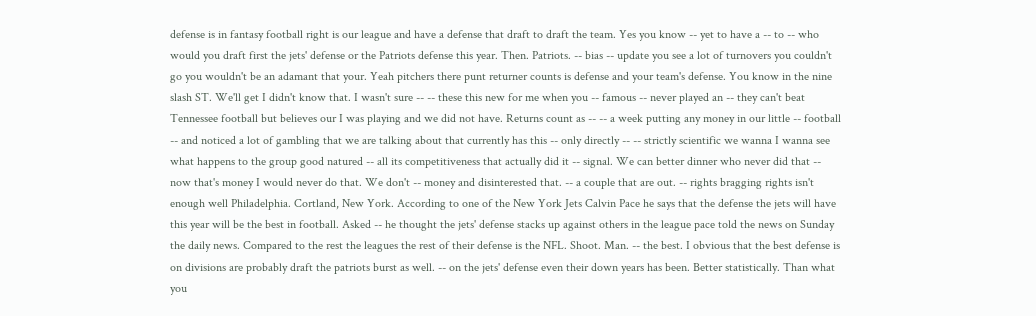defense is in fantasy football right is our league and have a defense that draft to draft the team. Yes you know -- yet to have a -- to -- who would you draft first the jets' defense or the Patriots defense this year. Then. Patriots. -- bias -- update you see a lot of turnovers you couldn't go you wouldn't be an adamant that your. Yeah pitchers there punt returner counts is defense and your team's defense. You know in the nine slash ST. We'll get I didn't know that. I wasn't sure -- -- these this new for me when you -- famous -- never played an -- they can't beat Tennessee football but believes our I was playing and we did not have. Returns count as -- -- a week putting any money in our little -- football -- and noticed a lot of gambling that we are talking about that currently has this -- only directly -- -- strictly scientific we wanna I wanna see what happens to the group good natured -- all its competitiveness that actually did it -- signal. We can better dinner who never did that -- now that's money I would never do that. We don't -- money and disinterested that. -- a couple that are out. -- rights bragging rights isn't enough well Philadelphia. Cortland, New York. According to one of the New York Jets Calvin Pace he says that the defense the jets will have this year will be the best in football. Asked -- he thought the jets' defense stacks up against others in the league pace told the news on Sunday the daily news. Compared to the rest the leagues the rest of their defense is the NFL. Shoot. Man. -- the best. I obvious that the best defense is on divisions are probably draft the patriots burst as well. -- on the jets' defense even their down years has been. Better statistically. Than what you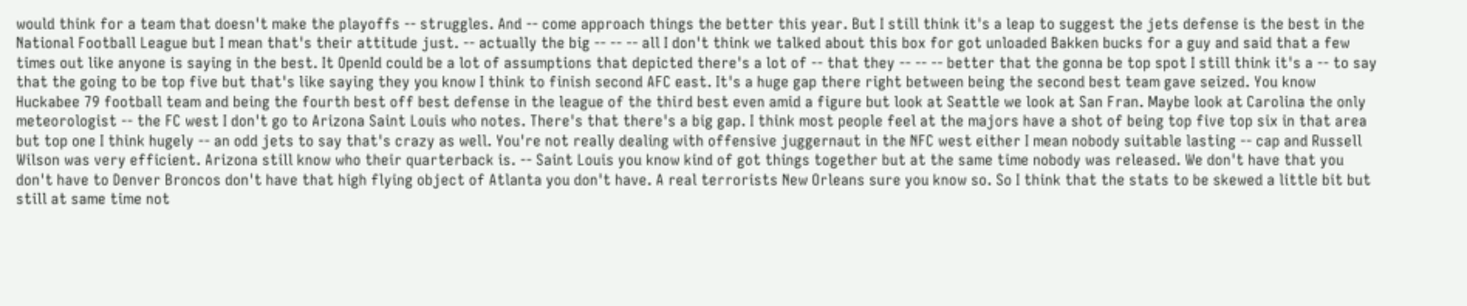would think for a team that doesn't make the playoffs -- struggles. And -- come approach things the better this year. But I still think it's a leap to suggest the jets defense is the best in the National Football League but I mean that's their attitude just. -- actually the big -- -- -- all I don't think we talked about this box for got unloaded Bakken bucks for a guy and said that a few times out like anyone is saying in the best. It OpenId could be a lot of assumptions that depicted there's a lot of -- that they -- -- -- better that the gonna be top spot I still think it's a -- to say that the going to be top five but that's like saying they you know I think to finish second AFC east. It's a huge gap there right between being the second best team gave seized. You know Huckabee 79 football team and being the fourth best off best defense in the league of the third best even amid a figure but look at Seattle we look at San Fran. Maybe look at Carolina the only meteorologist -- the FC west I don't go to Arizona Saint Louis who notes. There's that there's a big gap. I think most people feel at the majors have a shot of being top five top six in that area but top one I think hugely -- an odd jets to say that's crazy as well. You're not really dealing with offensive juggernaut in the NFC west either I mean nobody suitable lasting -- cap and Russell Wilson was very efficient. Arizona still know who their quarterback is. -- Saint Louis you know kind of got things together but at the same time nobody was released. We don't have that you don't have to Denver Broncos don't have that high flying object of Atlanta you don't have. A real terrorists New Orleans sure you know so. So I think that the stats to be skewed a little bit but still at same time not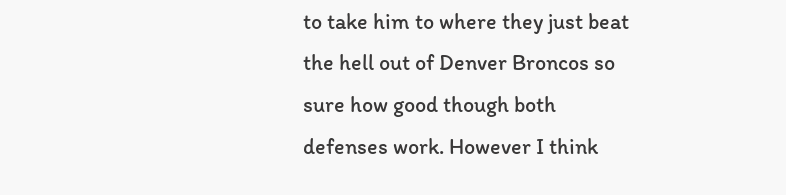to take him to where they just beat the hell out of Denver Broncos so sure how good though both defenses work. However I think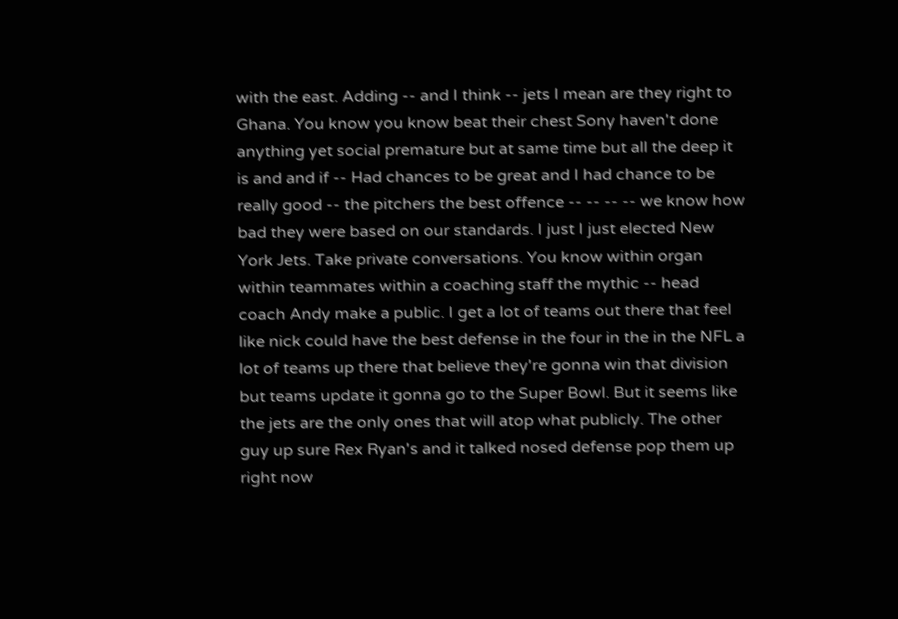with the east. Adding -- and I think -- jets I mean are they right to Ghana. You know you know beat their chest Sony haven't done anything yet social premature but at same time but all the deep it is and and if -- Had chances to be great and I had chance to be really good -- the pitchers the best offence -- -- -- -- we know how bad they were based on our standards. I just I just elected New York Jets. Take private conversations. You know within organ within teammates within a coaching staff the mythic -- head coach Andy make a public. I get a lot of teams out there that feel like nick could have the best defense in the four in the in the NFL a lot of teams up there that believe they're gonna win that division but teams update it gonna go to the Super Bowl. But it seems like the jets are the only ones that will atop what publicly. The other guy up sure Rex Ryan's and it talked nosed defense pop them up right now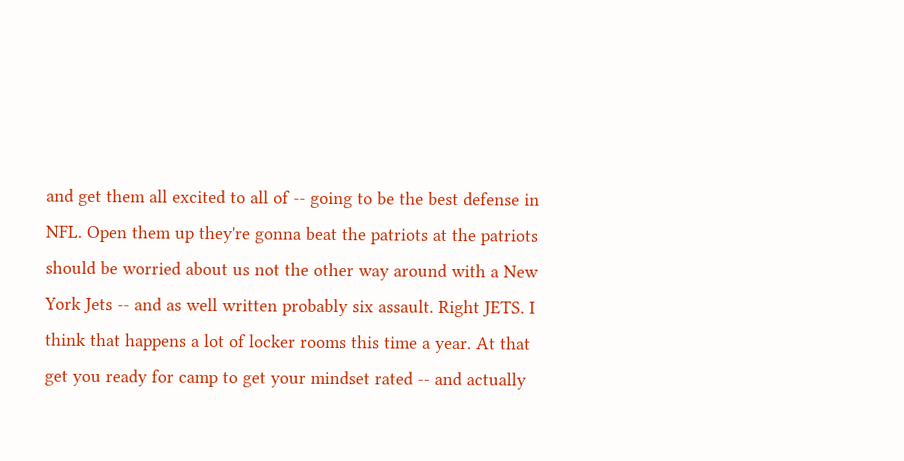and get them all excited to all of -- going to be the best defense in NFL. Open them up they're gonna beat the patriots at the patriots should be worried about us not the other way around with a New York Jets -- and as well written probably six assault. Right JETS. I think that happens a lot of locker rooms this time a year. At that get you ready for camp to get your mindset rated -- and actually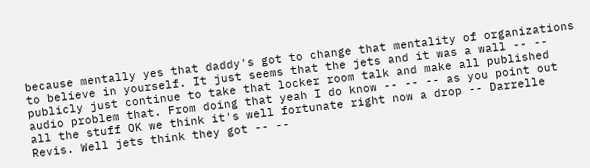because mentally yes that daddy's got to change that mentality of organizations to believe in yourself. It just seems that the jets and it was a wall -- -- publicly just continue to take that locker room talk and make all published audio problem that. From doing that yeah I do know -- -- -- as you point out all the stuff OK we think it's well fortunate right now a drop -- Darrelle Revis. Well jets think they got -- --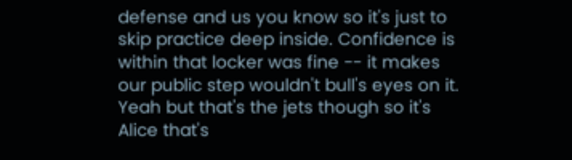defense and us you know so it's just to skip practice deep inside. Confidence is within that locker was fine -- it makes our public step wouldn't bull's eyes on it. Yeah but that's the jets though so it's Alice that's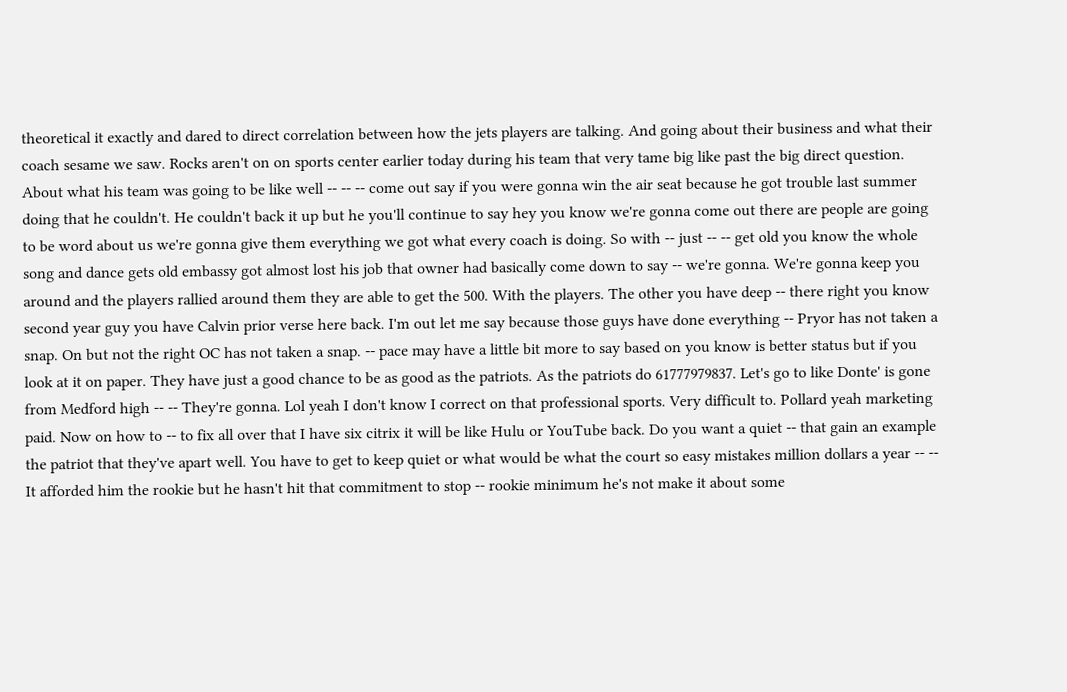theoretical it exactly and dared to direct correlation between how the jets players are talking. And going about their business and what their coach sesame we saw. Rocks aren't on on sports center earlier today during his team that very tame big like past the big direct question. About what his team was going to be like well -- -- -- come out say if you were gonna win the air seat because he got trouble last summer doing that he couldn't. He couldn't back it up but he you'll continue to say hey you know we're gonna come out there are people are going to be word about us we're gonna give them everything we got what every coach is doing. So with -- just -- -- get old you know the whole song and dance gets old embassy got almost lost his job that owner had basically come down to say -- we're gonna. We're gonna keep you around and the players rallied around them they are able to get the 500. With the players. The other you have deep -- there right you know second year guy you have Calvin prior verse here back. I'm out let me say because those guys have done everything -- Pryor has not taken a snap. On but not the right OC has not taken a snap. -- pace may have a little bit more to say based on you know is better status but if you look at it on paper. They have just a good chance to be as good as the patriots. As the patriots do 61777979837. Let's go to like Donte' is gone from Medford high -- -- They're gonna. Lol yeah I don't know I correct on that professional sports. Very difficult to. Pollard yeah marketing paid. Now on how to -- to fix all over that I have six citrix it will be like Hulu or YouTube back. Do you want a quiet -- that gain an example the patriot that they've apart well. You have to get to keep quiet or what would be what the court so easy mistakes million dollars a year -- -- It afforded him the rookie but he hasn't hit that commitment to stop -- rookie minimum he's not make it about some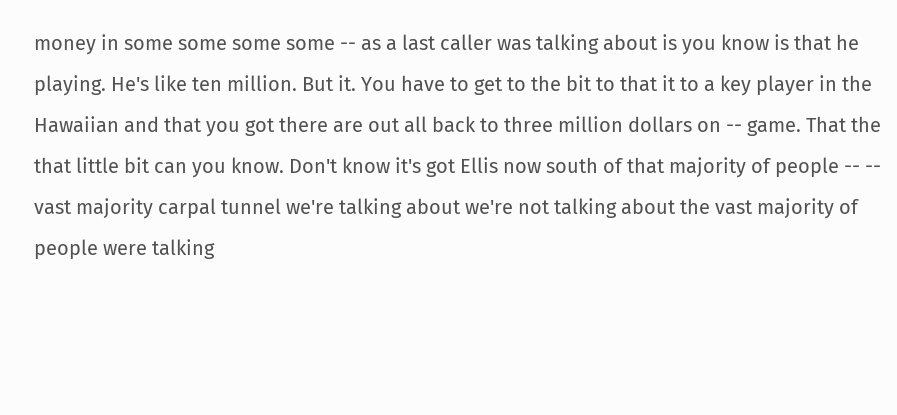money in some some some some -- as a last caller was talking about is you know is that he playing. He's like ten million. But it. You have to get to the bit to that it to a key player in the Hawaiian and that you got there are out all back to three million dollars on -- game. That the that little bit can you know. Don't know it's got Ellis now south of that majority of people -- -- vast majority carpal tunnel we're talking about we're not talking about the vast majority of people were talking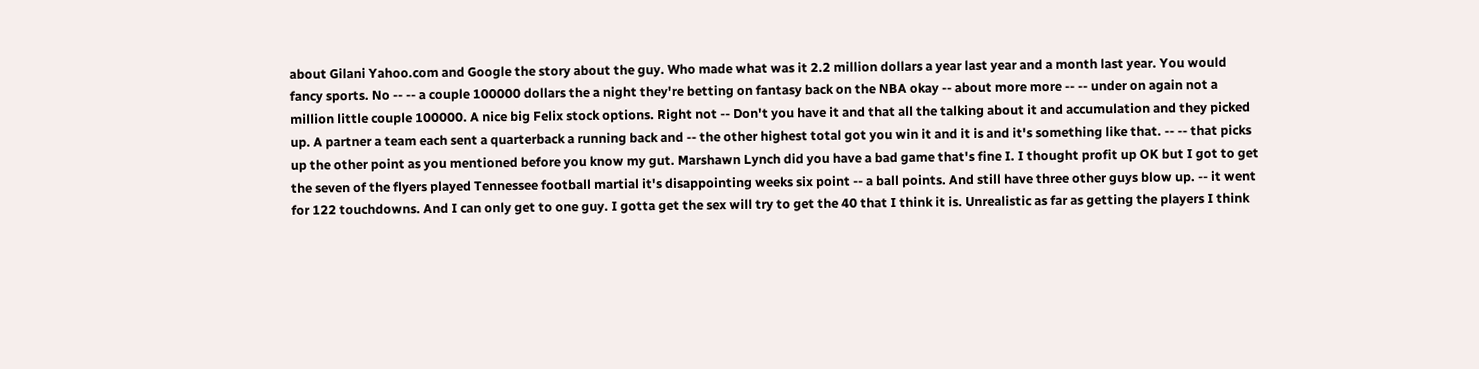about Gilani Yahoo.com and Google the story about the guy. Who made what was it 2.2 million dollars a year last year and a month last year. You would fancy sports. No -- -- a couple 100000 dollars the a night they're betting on fantasy back on the NBA okay -- about more more -- -- under on again not a million little couple 100000. A nice big Felix stock options. Right not -- Don't you have it and that all the talking about it and accumulation and they picked up. A partner a team each sent a quarterback a running back and -- the other highest total got you win it and it is and it's something like that. -- -- that picks up the other point as you mentioned before you know my gut. Marshawn Lynch did you have a bad game that's fine I. I thought profit up OK but I got to get the seven of the flyers played Tennessee football martial it's disappointing weeks six point -- a ball points. And still have three other guys blow up. -- it went for 122 touchdowns. And I can only get to one guy. I gotta get the sex will try to get the 40 that I think it is. Unrealistic as far as getting the players I think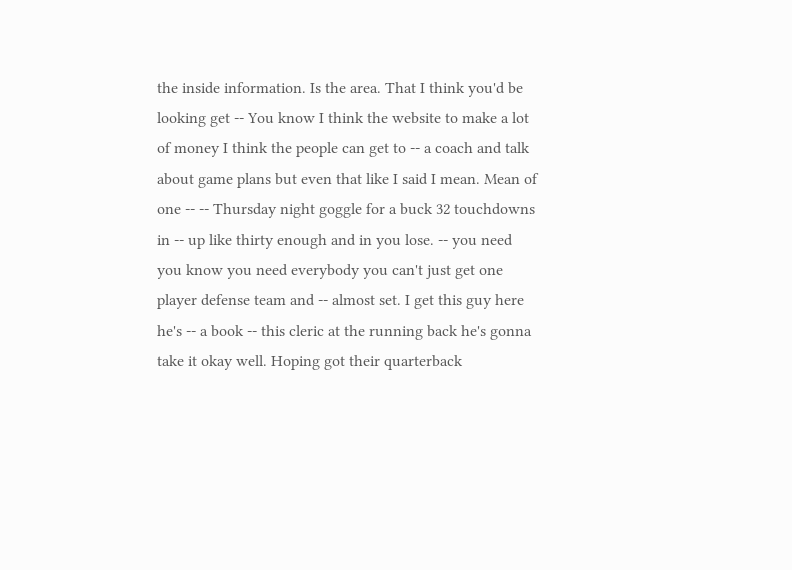the inside information. Is the area. That I think you'd be looking get -- You know I think the website to make a lot of money I think the people can get to -- a coach and talk about game plans but even that like I said I mean. Mean of one -- -- Thursday night goggle for a buck 32 touchdowns in -- up like thirty enough and in you lose. -- you need you know you need everybody you can't just get one player defense team and -- almost set. I get this guy here he's -- a book -- this cleric at the running back he's gonna take it okay well. Hoping got their quarterback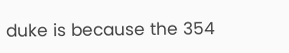duke is because the 354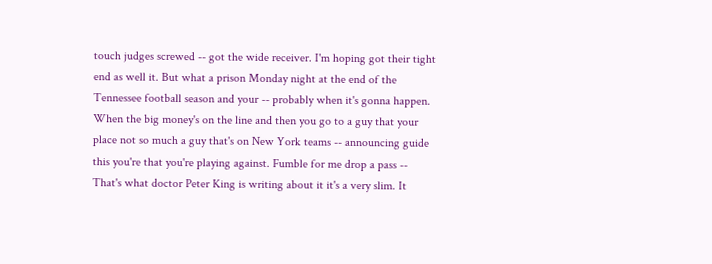touch judges screwed -- got the wide receiver. I'm hoping got their tight end as well it. But what a prison Monday night at the end of the Tennessee football season and your -- probably when it's gonna happen. When the big money's on the line and then you go to a guy that your place not so much a guy that's on New York teams -- announcing guide this you're that you're playing against. Fumble for me drop a pass -- That's what doctor Peter King is writing about it it's a very slim. It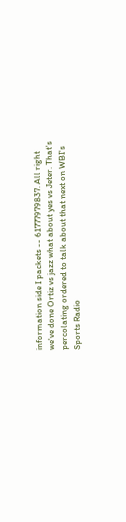information side I packets -- 61777979837. All right we've done Ortiz vs jazz what about yes vs Jeter. That's percolating ordered to talk about that next on WBI's Sports Radio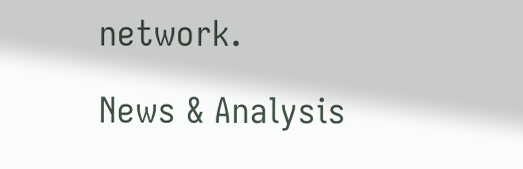network.

News & Analysis